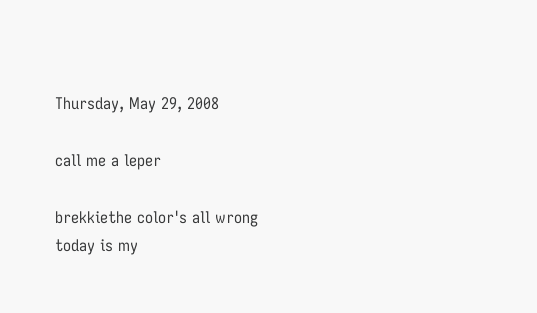Thursday, May 29, 2008

call me a leper

brekkiethe color's all wrong
today is my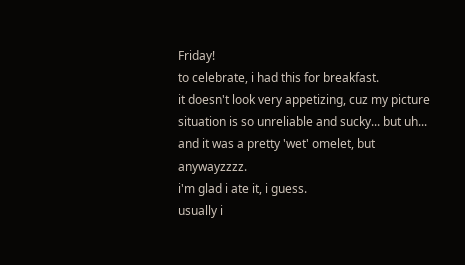Friday!
to celebrate, i had this for breakfast.
it doesn't look very appetizing, cuz my picture situation is so unreliable and sucky... but uh... and it was a pretty 'wet' omelet, but anywayzzzz.
i'm glad i ate it, i guess.
usually i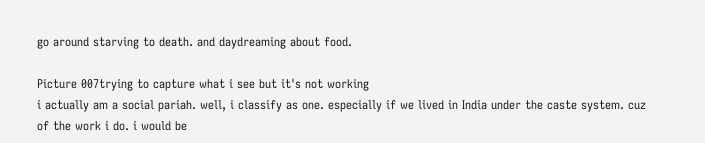go around starving to death. and daydreaming about food.

Picture 007trying to capture what i see but it's not working
i actually am a social pariah. well, i classify as one. especially if we lived in India under the caste system. cuz of the work i do. i would be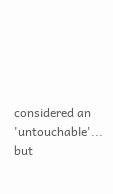considered an 'untouchable'... but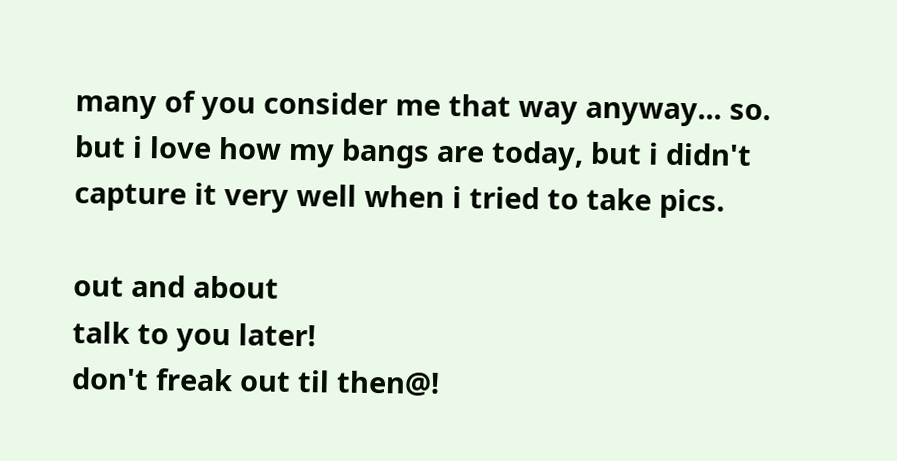many of you consider me that way anyway... so.
but i love how my bangs are today, but i didn't capture it very well when i tried to take pics.

out and about
talk to you later!
don't freak out til then@!